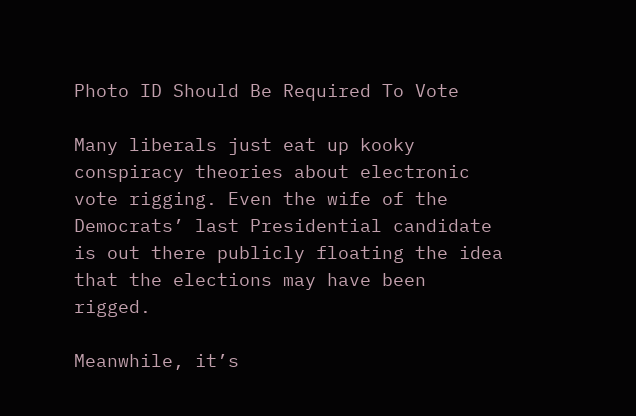Photo ID Should Be Required To Vote

Many liberals just eat up kooky conspiracy theories about electronic vote rigging. Even the wife of the Democrats’ last Presidential candidate is out there publicly floating the idea that the elections may have been rigged.

Meanwhile, it’s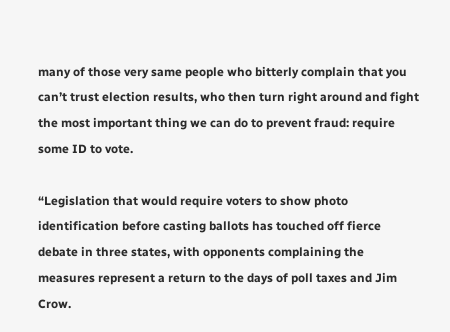many of those very same people who bitterly complain that you can’t trust election results, who then turn right around and fight the most important thing we can do to prevent fraud: require some ID to vote.

“Legislation that would require voters to show photo identification before casting ballots has touched off fierce debate in three states, with opponents complaining the measures represent a return to the days of poll taxes and Jim Crow.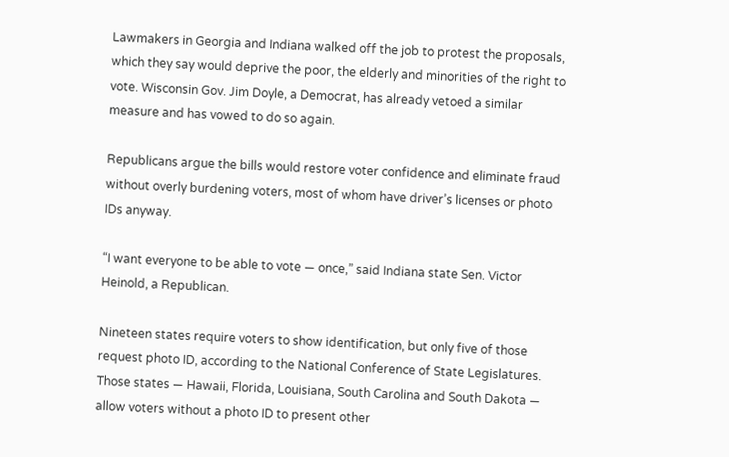Lawmakers in Georgia and Indiana walked off the job to protest the proposals, which they say would deprive the poor, the elderly and minorities of the right to vote. Wisconsin Gov. Jim Doyle, a Democrat, has already vetoed a similar measure and has vowed to do so again.

Republicans argue the bills would restore voter confidence and eliminate fraud without overly burdening voters, most of whom have driver’s licenses or photo IDs anyway.

“I want everyone to be able to vote — once,” said Indiana state Sen. Victor Heinold, a Republican.

Nineteen states require voters to show identification, but only five of those request photo ID, according to the National Conference of State Legislatures. Those states — Hawaii, Florida, Louisiana, South Carolina and South Dakota — allow voters without a photo ID to present other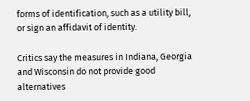forms of identification, such as a utility bill, or sign an affidavit of identity.

Critics say the measures in Indiana, Georgia and Wisconsin do not provide good alternatives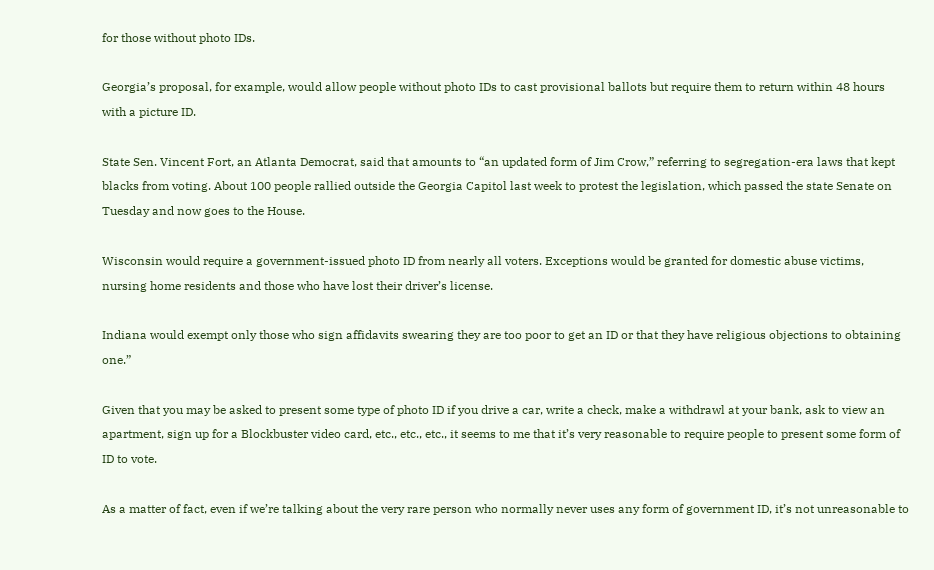for those without photo IDs.

Georgia’s proposal, for example, would allow people without photo IDs to cast provisional ballots but require them to return within 48 hours with a picture ID.

State Sen. Vincent Fort, an Atlanta Democrat, said that amounts to “an updated form of Jim Crow,” referring to segregation-era laws that kept blacks from voting. About 100 people rallied outside the Georgia Capitol last week to protest the legislation, which passed the state Senate on Tuesday and now goes to the House.

Wisconsin would require a government-issued photo ID from nearly all voters. Exceptions would be granted for domestic abuse victims, nursing home residents and those who have lost their driver’s license.

Indiana would exempt only those who sign affidavits swearing they are too poor to get an ID or that they have religious objections to obtaining one.”

Given that you may be asked to present some type of photo ID if you drive a car, write a check, make a withdrawl at your bank, ask to view an apartment, sign up for a Blockbuster video card, etc., etc., etc., it seems to me that it’s very reasonable to require people to present some form of ID to vote.

As a matter of fact, even if we’re talking about the very rare person who normally never uses any form of government ID, it’s not unreasonable to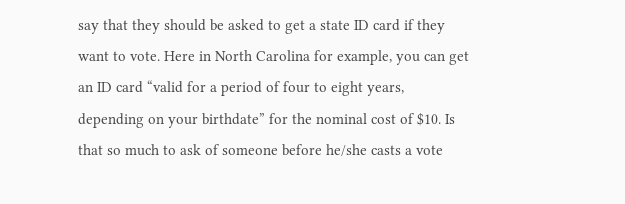say that they should be asked to get a state ID card if they want to vote. Here in North Carolina for example, you can get an ID card “valid for a period of four to eight years, depending on your birthdate” for the nominal cost of $10. Is that so much to ask of someone before he/she casts a vote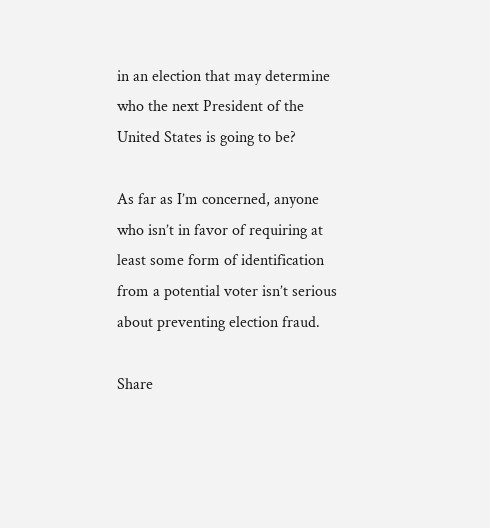in an election that may determine who the next President of the United States is going to be?

As far as I’m concerned, anyone who isn’t in favor of requiring at least some form of identification from a potential voter isn’t serious about preventing election fraud.

Share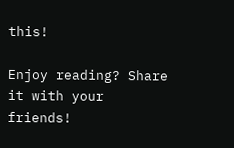this!

Enjoy reading? Share it with your friends!